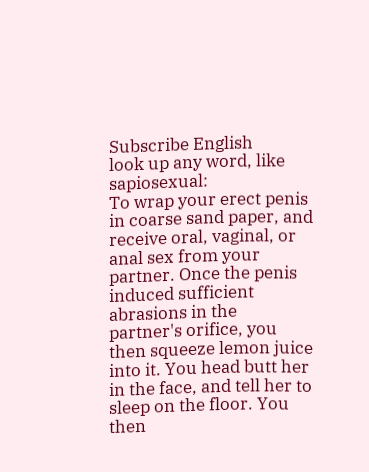Subscribe English
look up any word, like sapiosexual:
To wrap your erect penis in coarse sand paper, and receive oral, vaginal, or anal sex from your partner. Once the penis induced sufficient abrasions in the partner's orifice, you then squeeze lemon juice into it. You head butt her in the face, and tell her to sleep on the floor. You then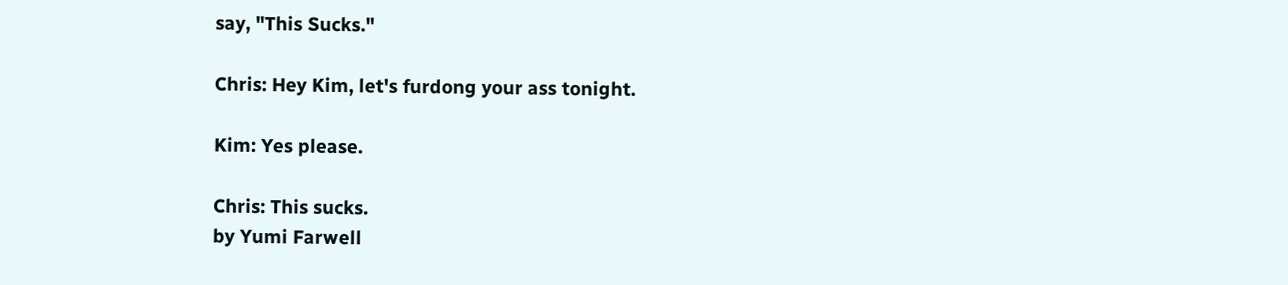say, "This Sucks."

Chris: Hey Kim, let's furdong your ass tonight.

Kim: Yes please.

Chris: This sucks.
by Yumi Farwell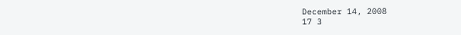December 14, 2008
17 3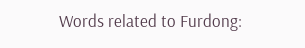Words related to Furdong: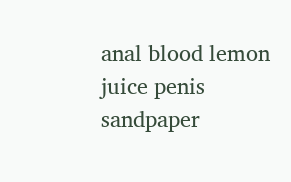anal blood lemon juice penis sandpaper